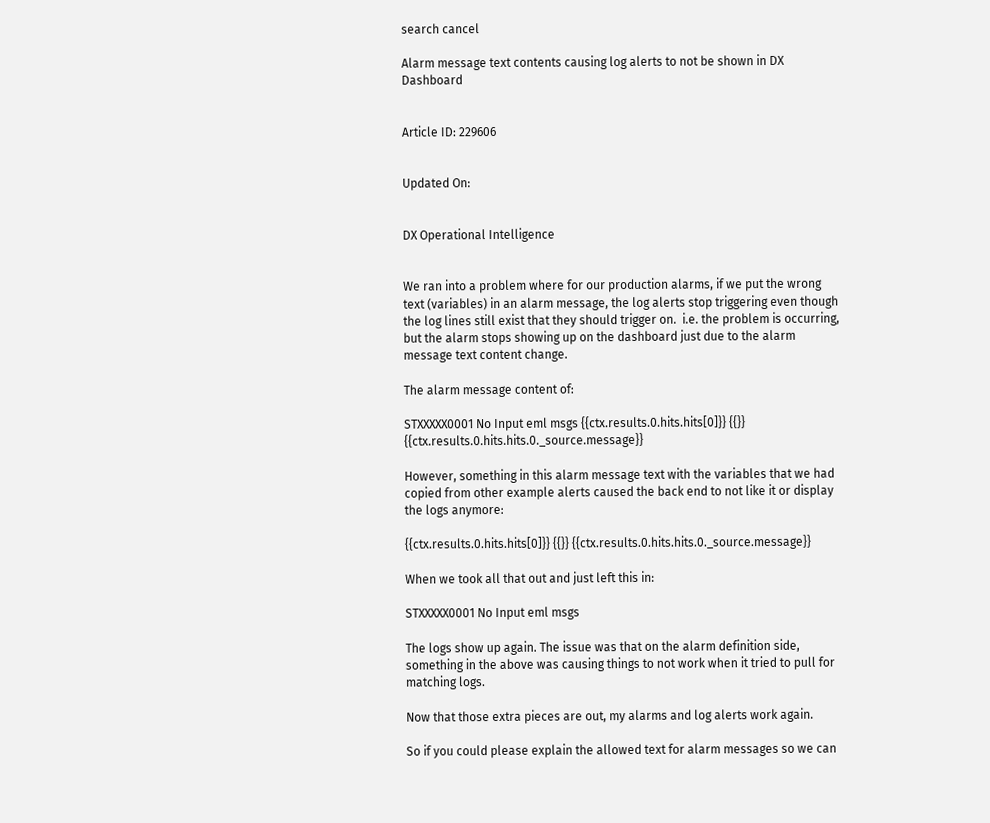search cancel

Alarm message text contents causing log alerts to not be shown in DX Dashboard


Article ID: 229606


Updated On:


DX Operational Intelligence


We ran into a problem where for our production alarms, if we put the wrong text (variables) in an alarm message, the log alerts stop triggering even though the log lines still exist that they should trigger on.  i.e. the problem is occurring, but the alarm stops showing up on the dashboard just due to the alarm message text content change.

The alarm message content of:

STXXXXX0001 No Input eml msgs {{ctx.results.0.hits.hits[0]}} {{}} {{ctx.results.0.hits.hits.0._source.message}}

However, something in this alarm message text with the variables that we had copied from other example alerts caused the back end to not like it or display the logs anymore:

{{ctx.results.0.hits.hits[0]}} {{}} {{ctx.results.0.hits.hits.0._source.message}}

When we took all that out and just left this in:

STXXXXX0001 No Input eml msgs

The logs show up again. The issue was that on the alarm definition side, something in the above was causing things to not work when it tried to pull for matching logs.

Now that those extra pieces are out, my alarms and log alerts work again.

So if you could please explain the allowed text for alarm messages so we can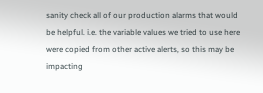sanity check all of our production alarms that would be helpful. i.e. the variable values we tried to use here were copied from other active alerts, so this may be impacting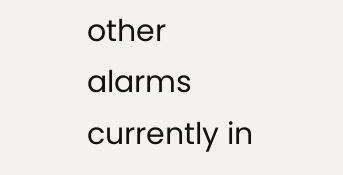other alarms currently in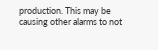production. This may be causing other alarms to not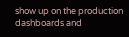show up on the production dashboards and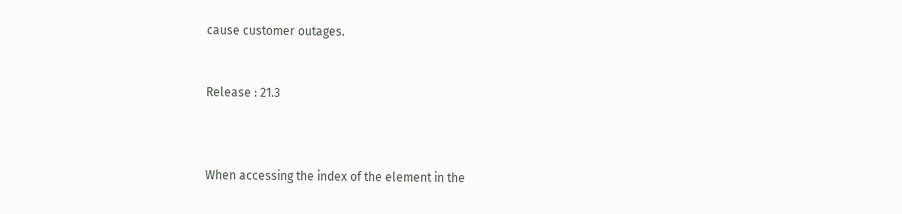cause customer outages.


Release : 21.3



When accessing the index of the element in the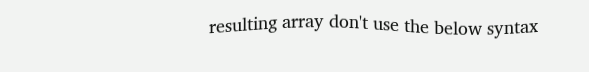resulting array don't use the below syntax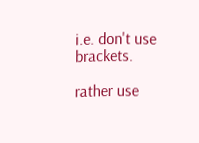i.e. don't use brackets.

rather use